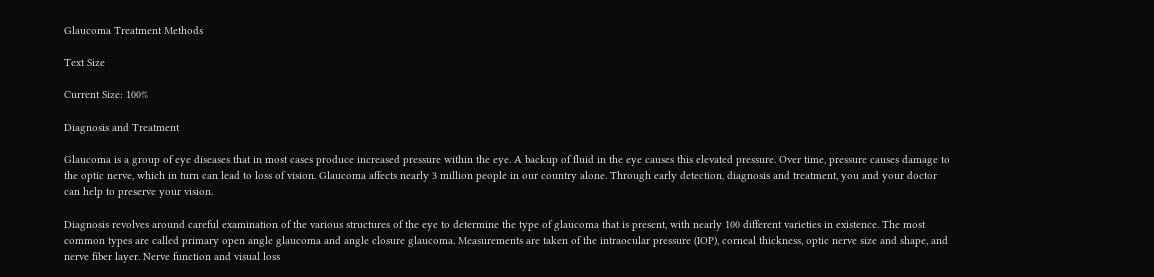Glaucoma Treatment Methods

Text Size

Current Size: 100%

Diagnosis and Treatment

Glaucoma is a group of eye diseases that in most cases produce increased pressure within the eye. A backup of fluid in the eye causes this elevated pressure. Over time, pressure causes damage to the optic nerve, which in turn can lead to loss of vision. Glaucoma affects nearly 3 million people in our country alone. Through early detection, diagnosis and treatment, you and your doctor can help to preserve your vision.

Diagnosis revolves around careful examination of the various structures of the eye to determine the type of glaucoma that is present, with nearly 100 different varieties in existence. The most common types are called primary open angle glaucoma and angle closure glaucoma. Measurements are taken of the intraocular pressure (IOP), corneal thickness, optic nerve size and shape, and nerve fiber layer. Nerve function and visual loss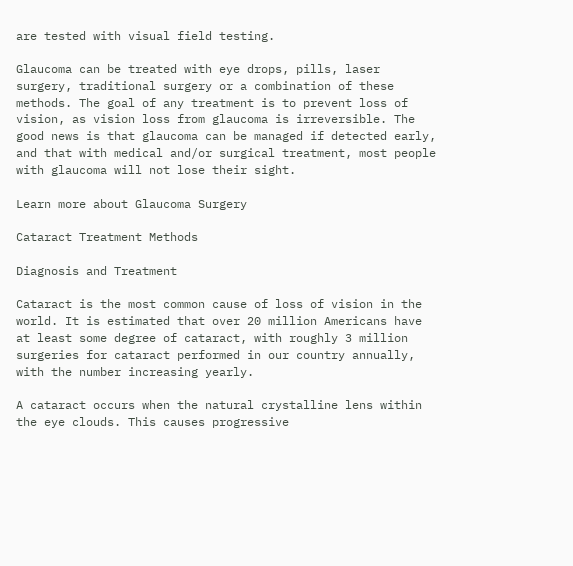are tested with visual field testing.

Glaucoma can be treated with eye drops, pills, laser surgery, traditional surgery or a combination of these methods. The goal of any treatment is to prevent loss of vision, as vision loss from glaucoma is irreversible. The good news is that glaucoma can be managed if detected early, and that with medical and/or surgical treatment, most people with glaucoma will not lose their sight.

Learn more about Glaucoma Surgery

Cataract Treatment Methods

Diagnosis and Treatment

Cataract is the most common cause of loss of vision in the world. It is estimated that over 20 million Americans have at least some degree of cataract, with roughly 3 million surgeries for cataract performed in our country annually, with the number increasing yearly.

A cataract occurs when the natural crystalline lens within the eye clouds. This causes progressive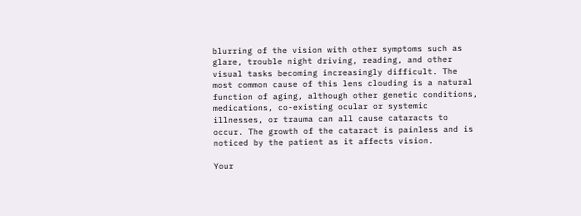blurring of the vision with other symptoms such as glare, trouble night driving, reading, and other visual tasks becoming increasingly difficult. The most common cause of this lens clouding is a natural function of aging, although other genetic conditions, medications, co-existing ocular or systemic illnesses, or trauma can all cause cataracts to occur. The growth of the cataract is painless and is noticed by the patient as it affects vision.

Your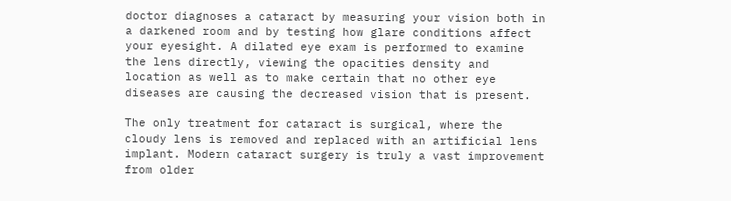doctor diagnoses a cataract by measuring your vision both in a darkened room and by testing how glare conditions affect your eyesight. A dilated eye exam is performed to examine the lens directly, viewing the opacities density and location as well as to make certain that no other eye diseases are causing the decreased vision that is present.

The only treatment for cataract is surgical, where the cloudy lens is removed and replaced with an artificial lens implant. Modern cataract surgery is truly a vast improvement from older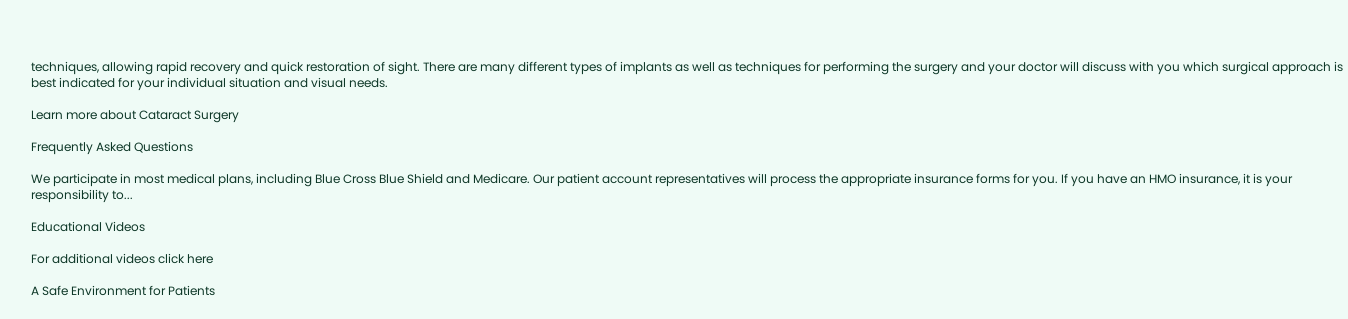techniques, allowing rapid recovery and quick restoration of sight. There are many different types of implants as well as techniques for performing the surgery and your doctor will discuss with you which surgical approach is best indicated for your individual situation and visual needs.

Learn more about Cataract Surgery

Frequently Asked Questions

We participate in most medical plans, including Blue Cross Blue Shield and Medicare. Our patient account representatives will process the appropriate insurance forms for you. If you have an HMO insurance, it is your responsibility to...

Educational Videos

For additional videos click here

A Safe Environment for Patients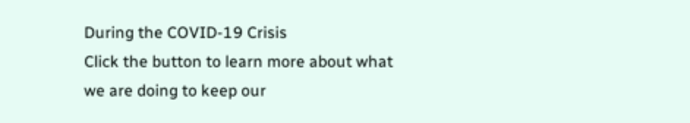During the COVID-19 Crisis
Click the button to learn more about what we are doing to keep our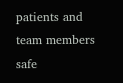patients and team members safe